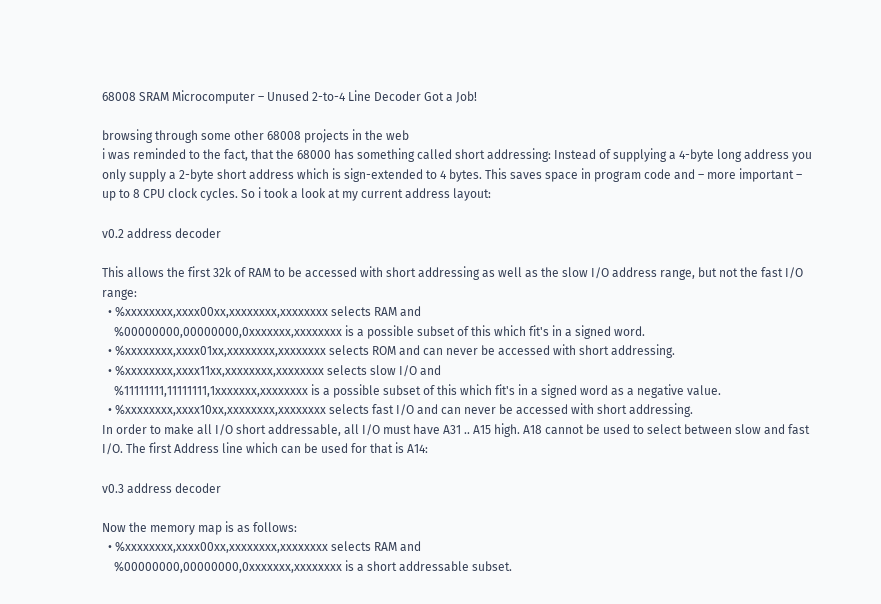68008 SRAM Microcomputer – Unused 2-to-4 Line Decoder Got a Job!

browsing through some other 68008 projects in the web
i was reminded to the fact, that the 68000 has something called short addressing: Instead of supplying a 4-byte long address you only supply a 2-byte short address which is sign-extended to 4 bytes. This saves space in program code and – more important – up to 8 CPU clock cycles. So i took a look at my current address layout:

v0.2 address decoder

This allows the first 32k of RAM to be accessed with short addressing as well as the slow I/O address range, but not the fast I/O range:
  • %xxxxxxxx,xxxx00xx,xxxxxxxx,xxxxxxxx selects RAM and
    %00000000,00000000,0xxxxxxx,xxxxxxxx is a possible subset of this which fit's in a signed word.
  • %xxxxxxxx,xxxx01xx,xxxxxxxx,xxxxxxxx selects ROM and can never be accessed with short addressing.
  • %xxxxxxxx,xxxx11xx,xxxxxxxx,xxxxxxxx selects slow I/O and
    %11111111,11111111,1xxxxxxx,xxxxxxxx is a possible subset of this which fit's in a signed word as a negative value.
  • %xxxxxxxx,xxxx10xx,xxxxxxxx,xxxxxxxx selects fast I/O and can never be accessed with short addressing.
In order to make all I/O short addressable, all I/O must have A31 .. A15 high. A18 cannot be used to select between slow and fast I/O. The first Address line which can be used for that is A14:

v0.3 address decoder

Now the memory map is as follows:
  • %xxxxxxxx,xxxx00xx,xxxxxxxx,xxxxxxxx selects RAM and
    %00000000,00000000,0xxxxxxx,xxxxxxxx is a short addressable subset.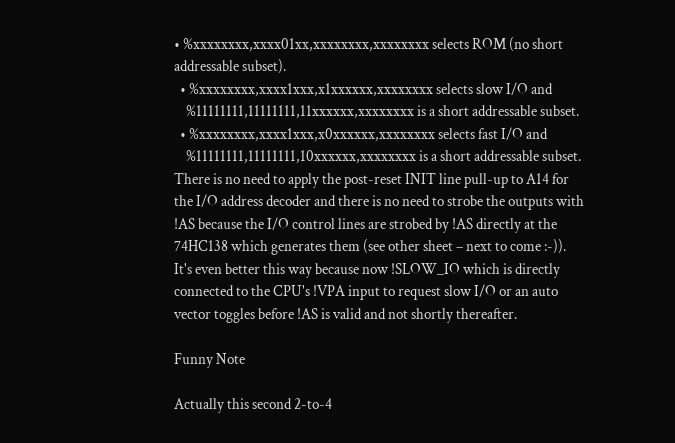• %xxxxxxxx,xxxx01xx,xxxxxxxx,xxxxxxxx selects ROM (no short addressable subset).
  • %xxxxxxxx,xxxx1xxx,x1xxxxxx,xxxxxxxx selects slow I/O and
    %11111111,11111111,11xxxxxx,xxxxxxxx is a short addressable subset.
  • %xxxxxxxx,xxxx1xxx,x0xxxxxx,xxxxxxxx selects fast I/O and
    %11111111,11111111,10xxxxxx,xxxxxxxx is a short addressable subset.
There is no need to apply the post-reset INIT line pull-up to A14 for the I/O address decoder and there is no need to strobe the outputs with !AS because the I/O control lines are strobed by !AS directly at the 74HC138 which generates them (see other sheet – next to come :-)). It's even better this way because now !SLOW_IO which is directly connected to the CPU's !VPA input to request slow I/O or an auto vector toggles before !AS is valid and not shortly thereafter.

Funny Note

Actually this second 2-to-4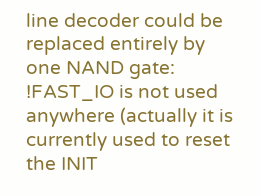line decoder could be replaced entirely by one NAND gate: !FAST_IO is not used anywhere (actually it is currently used to reset the INIT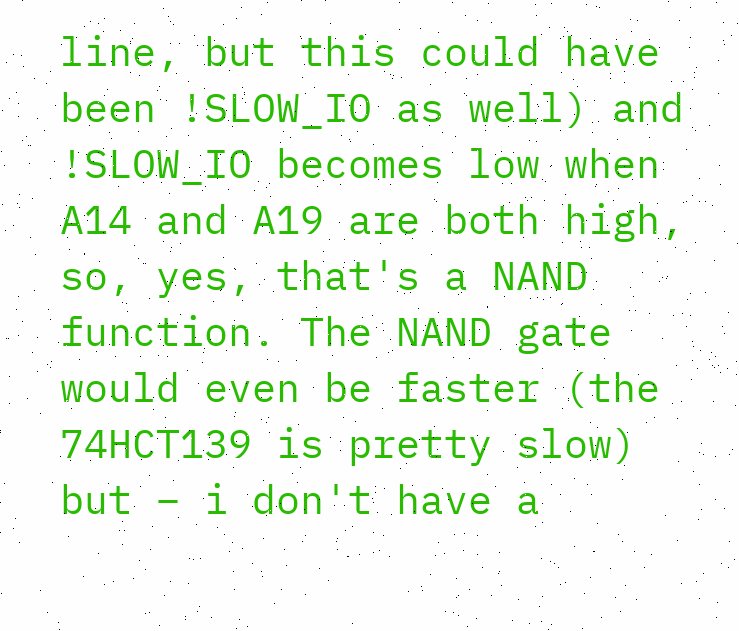line, but this could have been !SLOW_IO as well) and !SLOW_IO becomes low when A14 and A19 are both high, so, yes, that's a NAND function. The NAND gate would even be faster (the 74HCT139 is pretty slow) but – i don't have a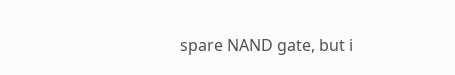spare NAND gate, but i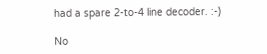had a spare 2-to-4 line decoder. :-)

No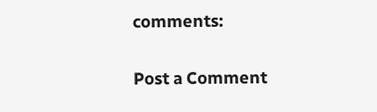comments:

Post a Comment